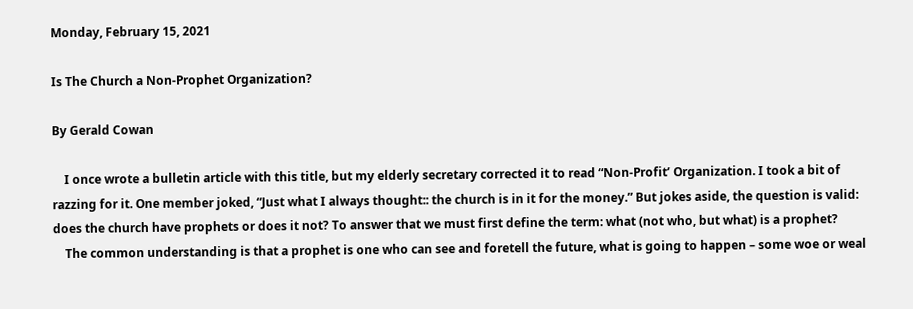Monday, February 15, 2021

Is The Church a Non-Prophet Organization?

By Gerald Cowan

    I once wrote a bulletin article with this title, but my elderly secretary corrected it to read “Non-Profit’ Organization. I took a bit of razzing for it. One member joked, “Just what I always thought:: the church is in it for the money.” But jokes aside, the question is valid: does the church have prophets or does it not? To answer that we must first define the term: what (not who, but what) is a prophet?
    The common understanding is that a prophet is one who can see and foretell the future, what is going to happen – some woe or weal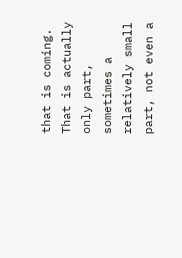that is coming. That is actually only part, sometimes a relatively small part, not even a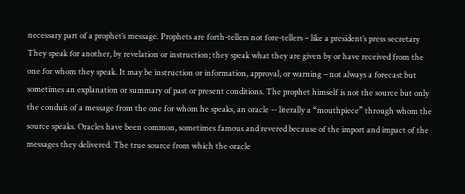necessary part of a prophet’s message. Prophets are forth-tellers not fore-tellers – like a president’s press secretary They speak for another, by revelation or instruction; they speak what they are given by or have received from the one for whom they speak. It may be instruction or information, approval, or warning – not always a forecast but sometimes an explanation or summary of past or present conditions. The prophet himself is not the source but only the conduit of a message from the one for whom he speaks, an oracle -- literally a “mouthpiece” through whom the source speaks. Oracles have been common, sometimes famous and revered because of the import and impact of the messages they delivered. The true source from which the oracle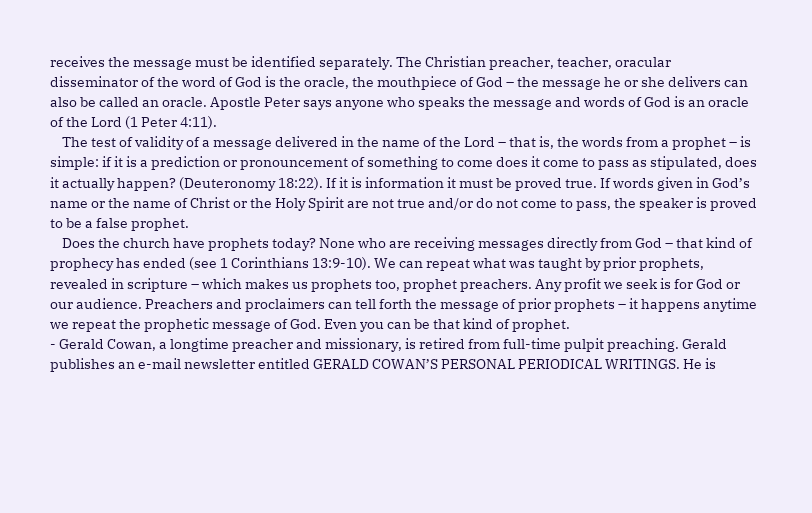receives the message must be identified separately. The Christian preacher, teacher, oracular disseminator of the word of God is the oracle, the mouthpiece of God – the message he or she delivers can also be called an oracle. Apostle Peter says anyone who speaks the message and words of God is an oracle of the Lord (1 Peter 4:11).
    The test of validity of a message delivered in the name of the Lord – that is, the words from a prophet – is simple: if it is a prediction or pronouncement of something to come does it come to pass as stipulated, does it actually happen? (Deuteronomy 18:22). If it is information it must be proved true. If words given in God’s name or the name of Christ or the Holy Spirit are not true and/or do not come to pass, the speaker is proved to be a false prophet.
    Does the church have prophets today? None who are receiving messages directly from God – that kind of prophecy has ended (see 1 Corinthians 13:9-10). We can repeat what was taught by prior prophets, revealed in scripture – which makes us prophets too, prophet preachers. Any profit we seek is for God or our audience. Preachers and proclaimers can tell forth the message of prior prophets – it happens anytime we repeat the prophetic message of God. Even you can be that kind of prophet.
- Gerald Cowan, a longtime preacher and missionary, is retired from full-time pulpit preaching. Gerald publishes an e-mail newsletter entitled GERALD COWAN’S PERSONAL PERIODICAL WRITINGS. He is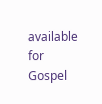available for Gospel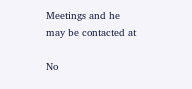Meetings and he may be contacted at

No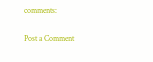comments:

Post a Comment